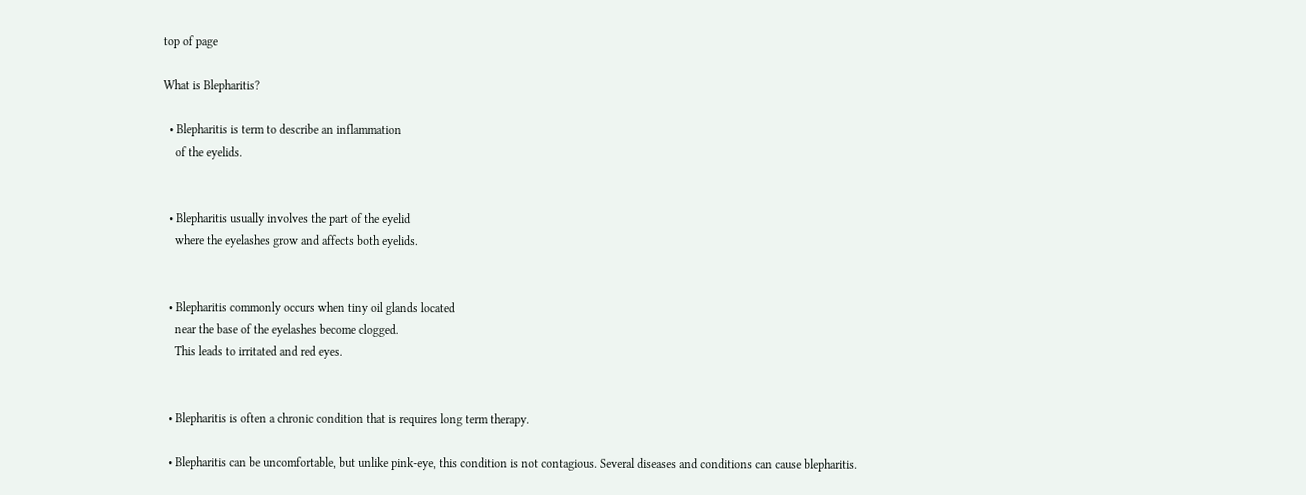top of page

What is Blepharitis?

  • Blepharitis is term to describe an inflammation
    of the eyelids.


  • Blepharitis usually involves the part of the eyelid
    where the eyelashes grow and affects both eyelids.


  • Blepharitis commonly occurs when tiny oil glands located
    near the base of the eyelashes become clogged.
    This leads to irritated and red eyes.


  • Blepharitis is often a chronic condition that is requires long term therapy.

  • Blepharitis can be uncomfortable, but unlike pink-eye, this condition is not contagious. Several diseases and conditions can cause blepharitis.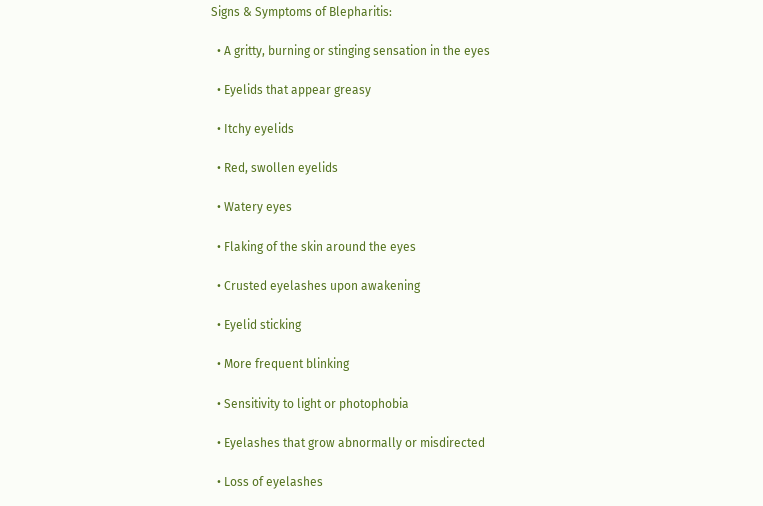Signs & Symptoms of Blepharitis:

  • A gritty, burning or stinging sensation in the eyes

  • Eyelids that appear greasy

  • Itchy eyelids

  • Red, swollen eyelids

  • Watery eyes

  • Flaking of the skin around the eyes

  • Crusted eyelashes upon awakening

  • Eyelid sticking

  • More frequent blinking

  • Sensitivity to light or photophobia

  • Eyelashes that grow abnormally or misdirected

  • Loss of eyelashes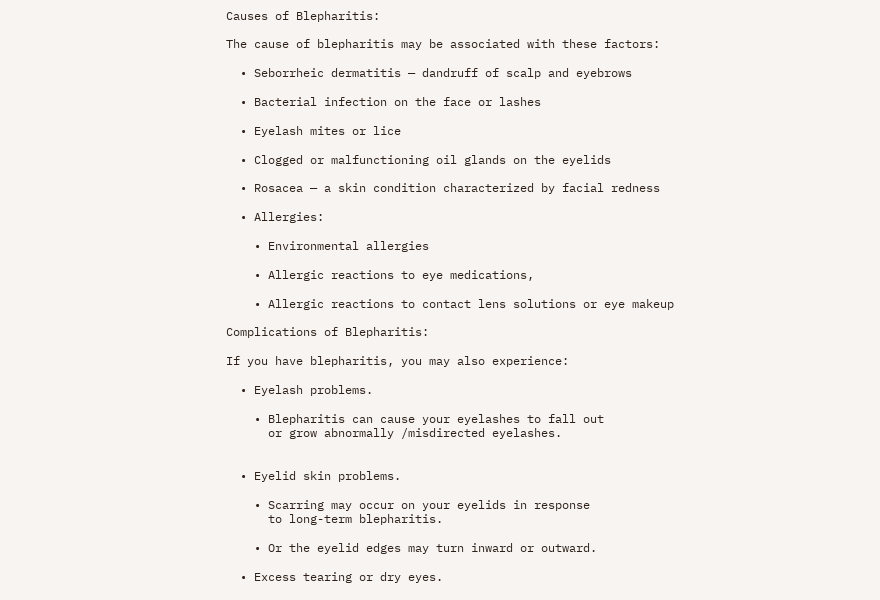Causes of Blepharitis:

The cause of blepharitis may be associated with these factors:

  • Seborrheic dermatitis — dandruff of scalp and eyebrows

  • Bacterial infection on the face or lashes

  • Eyelash mites or lice

  • Clogged or malfunctioning oil glands on the eyelids

  • Rosacea — a skin condition characterized by facial redness

  • Allergies:

    • Environmental allergies

    • Allergic reactions to eye medications,

    • Allergic reactions to contact lens solutions or eye makeup

Complications of Blepharitis:

If you have blepharitis, you may also experience:

  • Eyelash problems.

    • Blepharitis can cause your eyelashes to fall out
      or grow abnormally /misdirected eyelashes.


  • Eyelid skin problems.

    • Scarring may occur on your eyelids in response
      to long-term blepharitis.

    • Or the eyelid edges may turn inward or outward.

  • Excess tearing or dry eyes.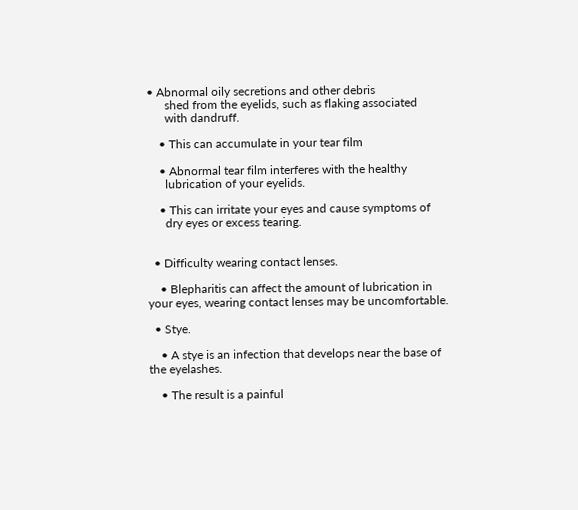• Abnormal oily secretions and other debris
      shed from the eyelids, such as flaking associated
      with dandruff.

    • This can accumulate in your tear film

    • Abnormal tear film interferes with the healthy
      lubrication of your eyelids.

    • This can irritate your eyes and cause symptoms of
      dry eyes or excess tearing.


  • Difficulty wearing contact lenses.

    • Blepharitis can affect the amount of lubrication in your eyes, wearing contact lenses may be uncomfortable.

  • Stye.

    • A stye is an infection that develops near the base of the eyelashes.

    • The result is a painful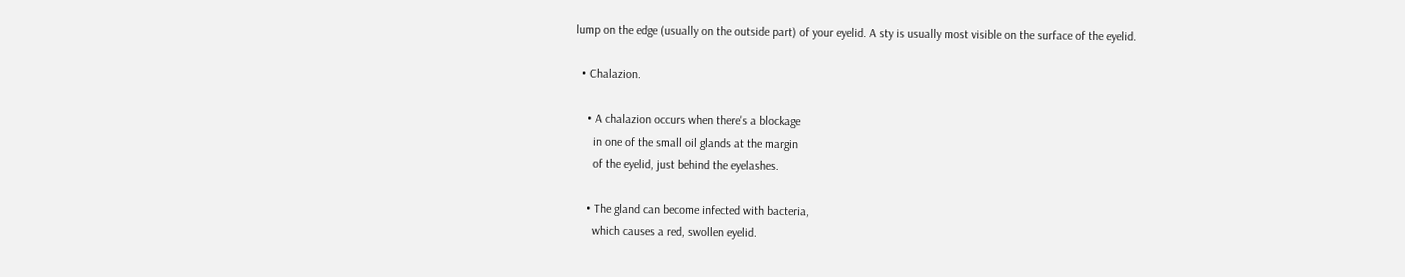lump on the edge (usually on the outside part) of your eyelid. A sty is usually most visible on the surface of the eyelid.

  • Chalazion.

    • A chalazion occurs when there's a blockage
      in one of the small oil glands at the margin
      of the eyelid, just behind the eyelashes.

    • The gland can become infected with bacteria,
      which causes a red, swollen eyelid.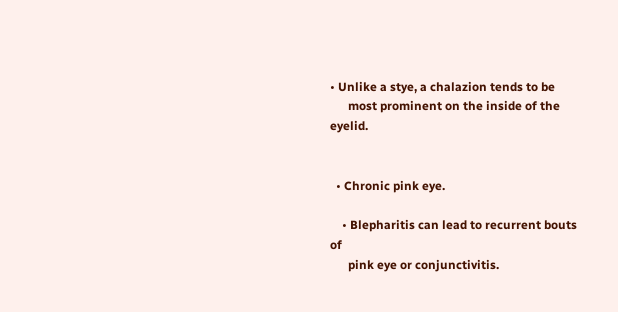• Unlike a stye, a chalazion tends to be
      most prominent on the inside of the eyelid.


  • Chronic pink eye.

    • Blepharitis can lead to recurrent bouts of
      pink eye or conjunctivitis.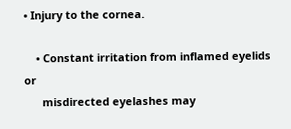• Injury to the cornea.

    • Constant irritation from inflamed eyelids or
      misdirected eyelashes may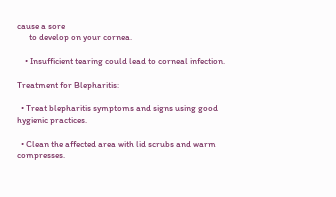cause a sore
      to develop on your cornea.

    • Insufficient tearing could lead to corneal infection.

Treatment for Blepharitis:

  • Treat blepharitis symptoms and signs using good hygienic practices.

  • Clean the affected area with lid scrubs and warm compresses.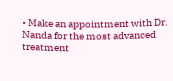• Make an appointment with Dr. Nanda for the most advanced treatment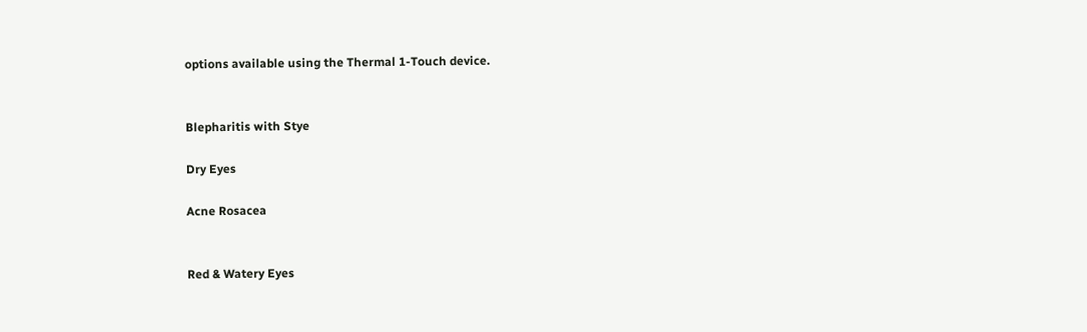options available using the Thermal 1-Touch device.


Blepharitis with Stye

Dry Eyes

Acne Rosacea


Red & Watery Eyes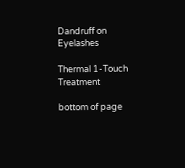Dandruff on Eyelashes

Thermal 1-Touch Treatment

bottom of page